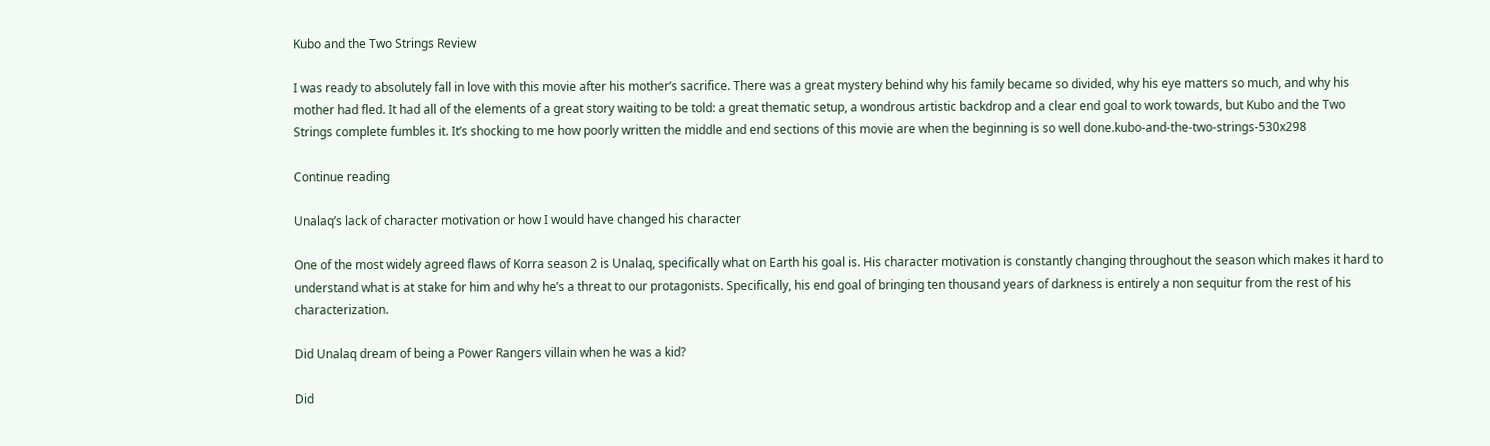Kubo and the Two Strings Review

I was ready to absolutely fall in love with this movie after his mother’s sacrifice. There was a great mystery behind why his family became so divided, why his eye matters so much, and why his mother had fled. It had all of the elements of a great story waiting to be told: a great thematic setup, a wondrous artistic backdrop and a clear end goal to work towards, but Kubo and the Two Strings complete fumbles it. It’s shocking to me how poorly written the middle and end sections of this movie are when the beginning is so well done.kubo-and-the-two-strings-530x298

Continue reading

Unalaq’s lack of character motivation or how I would have changed his character

One of the most widely agreed flaws of Korra season 2 is Unalaq, specifically what on Earth his goal is. His character motivation is constantly changing throughout the season which makes it hard to understand what is at stake for him and why he’s a threat to our protagonists. Specifically, his end goal of bringing ten thousand years of darkness is entirely a non sequitur from the rest of his characterization.

Did Unalaq dream of being a Power Rangers villain when he was a kid?

Did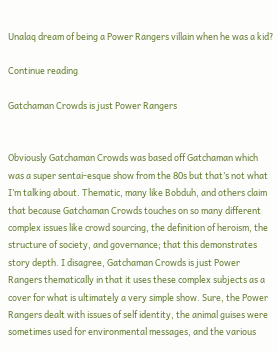Unalaq dream of being a Power Rangers villain when he was a kid?

Continue reading

Gatchaman Crowds is just Power Rangers


Obviously Gatchaman Crowds was based off Gatchaman which was a super sentai-esque show from the 80s but that’s not what I’m talking about. Thematic, many like Bobduh, and others claim that because Gatchaman Crowds touches on so many different complex issues like crowd sourcing, the definition of heroism, the structure of society, and governance; that this demonstrates story depth. I disagree, Gatchaman Crowds is just Power Rangers thematically in that it uses these complex subjects as a cover for what is ultimately a very simple show. Sure, the Power Rangers dealt with issues of self identity, the animal guises were sometimes used for environmental messages, and the various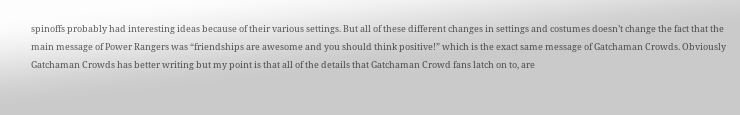spinoffs probably had interesting ideas because of their various settings. But all of these different changes in settings and costumes doesn’t change the fact that the main message of Power Rangers was “friendships are awesome and you should think positive!” which is the exact same message of Gatchaman Crowds. Obviously Gatchaman Crowds has better writing but my point is that all of the details that Gatchaman Crowd fans latch on to, are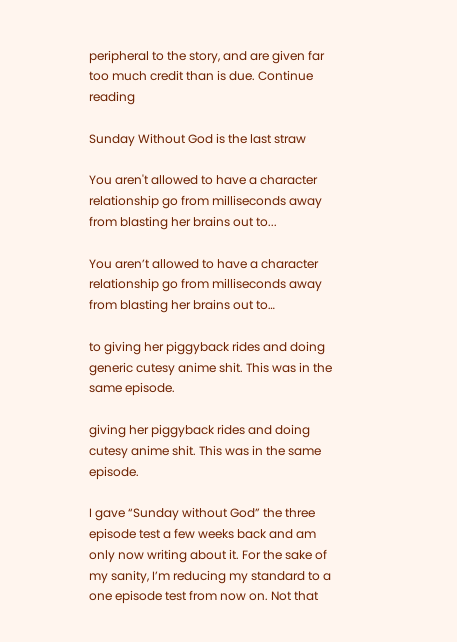peripheral to the story, and are given far too much credit than is due. Continue reading

Sunday Without God is the last straw

You aren't allowed to have a character relationship go from milliseconds away from blasting her brains out to...

You aren’t allowed to have a character relationship go from milliseconds away from blasting her brains out to…

to giving her piggyback rides and doing generic cutesy anime shit. This was in the same episode.

giving her piggyback rides and doing cutesy anime shit. This was in the same episode.

I gave “Sunday without God” the three episode test a few weeks back and am only now writing about it. For the sake of my sanity, I’m reducing my standard to a one episode test from now on. Not that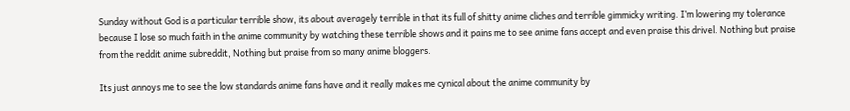Sunday without God is a particular terrible show, its about averagely terrible in that its full of shitty anime cliches and terrible gimmicky writing. I’m lowering my tolerance because I lose so much faith in the anime community by watching these terrible shows and it pains me to see anime fans accept and even praise this drivel. Nothing but praise from the reddit anime subreddit, Nothing but praise from so many anime bloggers.

Its just annoys me to see the low standards anime fans have and it really makes me cynical about the anime community by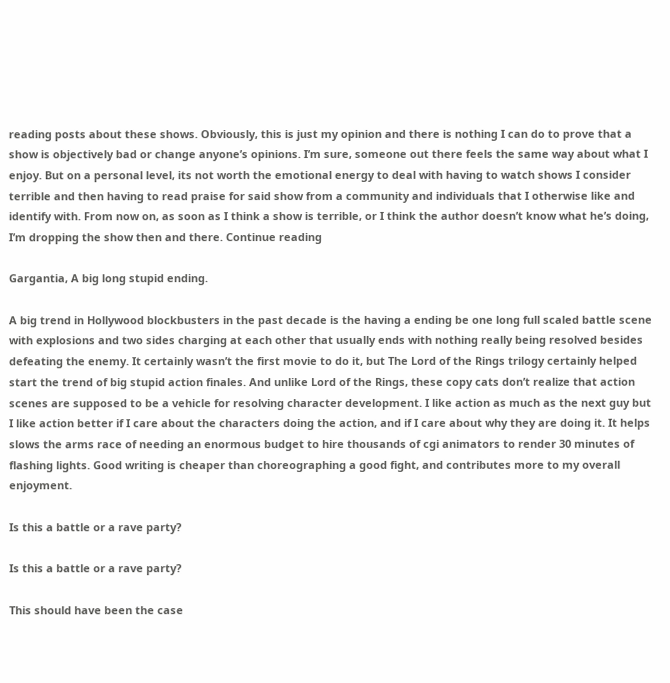reading posts about these shows. Obviously, this is just my opinion and there is nothing I can do to prove that a show is objectively bad or change anyone’s opinions. I’m sure, someone out there feels the same way about what I enjoy. But on a personal level, its not worth the emotional energy to deal with having to watch shows I consider terrible and then having to read praise for said show from a community and individuals that I otherwise like and identify with. From now on, as soon as I think a show is terrible, or I think the author doesn’t know what he’s doing, I’m dropping the show then and there. Continue reading

Gargantia, A big long stupid ending.

A big trend in Hollywood blockbusters in the past decade is the having a ending be one long full scaled battle scene with explosions and two sides charging at each other that usually ends with nothing really being resolved besides defeating the enemy. It certainly wasn’t the first movie to do it, but The Lord of the Rings trilogy certainly helped start the trend of big stupid action finales. And unlike Lord of the Rings, these copy cats don’t realize that action scenes are supposed to be a vehicle for resolving character development. I like action as much as the next guy but I like action better if I care about the characters doing the action, and if I care about why they are doing it. It helps slows the arms race of needing an enormous budget to hire thousands of cgi animators to render 30 minutes of flashing lights. Good writing is cheaper than choreographing a good fight, and contributes more to my overall enjoyment.

Is this a battle or a rave party?

Is this a battle or a rave party?

This should have been the case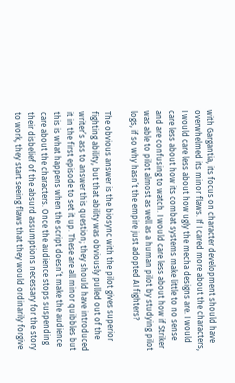with Gargantia, its focus on character development should have overwhelmed its minor flaws. If I cared more about the characters, I would care less about how ugly the mecha designs are. I would care less about how its combat systems make little to no sense and are confusing to watch. I would care less about how if Striker was able to pilot almost as well as a human pilot by studying pilot logs, if so why hasn’t the empire just adopted AI fighters?

The obvious answer is the biosync with the pilot gives superior fighting ability, but that ability was obviously pulled out of the writer’s ass to answer this question; they should have introduced it in the first episode to set it up. These are all minor quibbles but this is what happens when the script doesn’t make the audience care about the characters. Once the audience stops suspending their disbelief of the absurd assumptions necessary for the story to work, they start seeing flaws that they would ordinarily forgive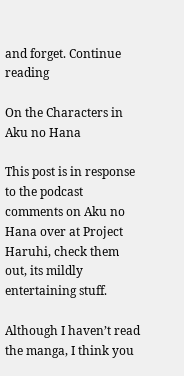and forget. Continue reading

On the Characters in Aku no Hana

This post is in response to the podcast comments on Aku no Hana over at Project Haruhi, check them out, its mildly entertaining stuff.

Although I haven’t read the manga, I think you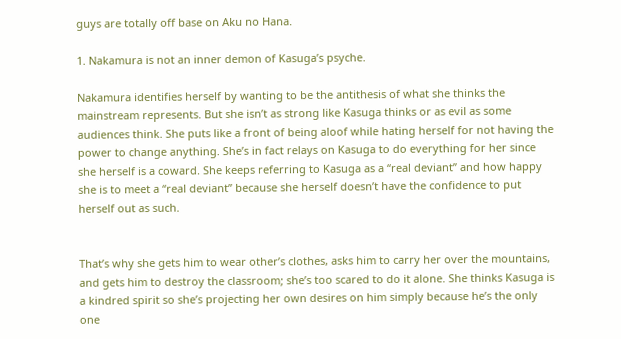guys are totally off base on Aku no Hana.

1. Nakamura is not an inner demon of Kasuga’s psyche.

Nakamura identifies herself by wanting to be the antithesis of what she thinks the mainstream represents. But she isn’t as strong like Kasuga thinks or as evil as some audiences think. She puts like a front of being aloof while hating herself for not having the power to change anything. She’s in fact relays on Kasuga to do everything for her since she herself is a coward. She keeps referring to Kasuga as a “real deviant” and how happy she is to meet a “real deviant” because she herself doesn’t have the confidence to put herself out as such.


That’s why she gets him to wear other’s clothes, asks him to carry her over the mountains, and gets him to destroy the classroom; she’s too scared to do it alone. She thinks Kasuga is a kindred spirit so she’s projecting her own desires on him simply because he’s the only one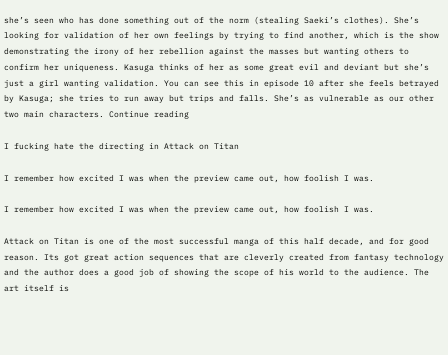she’s seen who has done something out of the norm (stealing Saeki’s clothes). She’s looking for validation of her own feelings by trying to find another, which is the show  demonstrating the irony of her rebellion against the masses but wanting others to confirm her uniqueness. Kasuga thinks of her as some great evil and deviant but she’s just a girl wanting validation. You can see this in episode 10 after she feels betrayed by Kasuga; she tries to run away but trips and falls. She’s as vulnerable as our other two main characters. Continue reading

I fucking hate the directing in Attack on Titan

I remember how excited I was when the preview came out, how foolish I was.

I remember how excited I was when the preview came out, how foolish I was.

Attack on Titan is one of the most successful manga of this half decade, and for good reason. Its got great action sequences that are cleverly created from fantasy technology and the author does a good job of showing the scope of his world to the audience. The art itself is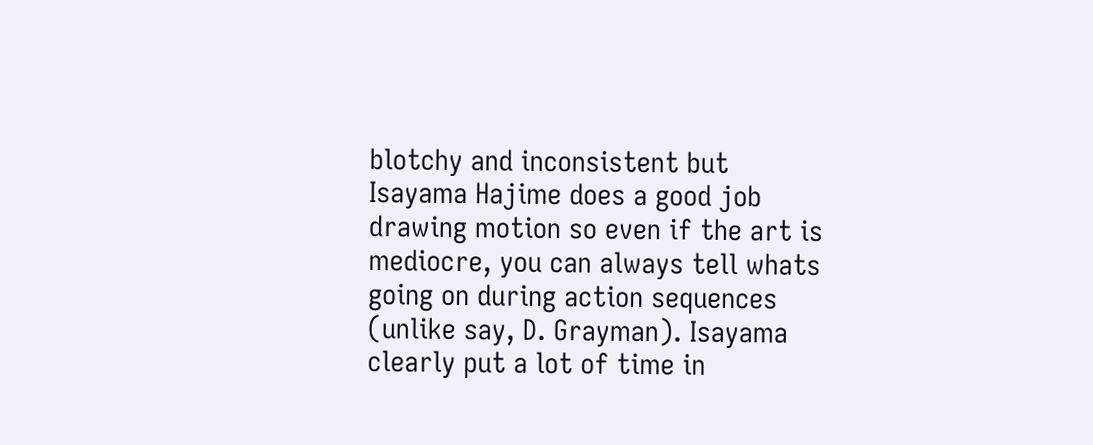blotchy and inconsistent but Isayama Hajime does a good job drawing motion so even if the art is mediocre, you can always tell whats going on during action sequences (unlike say, D. Grayman). Isayama clearly put a lot of time in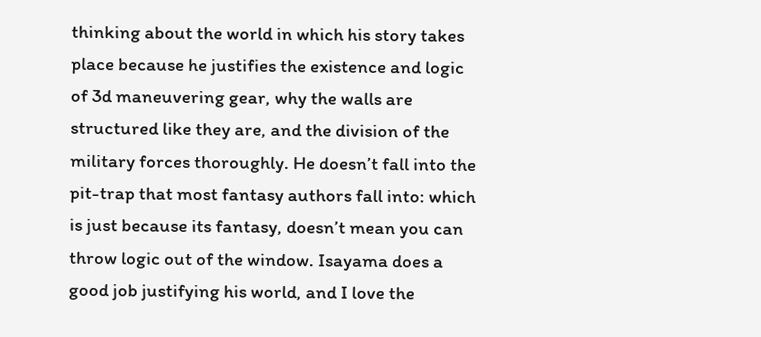thinking about the world in which his story takes place because he justifies the existence and logic of 3d maneuvering gear, why the walls are structured like they are, and the division of the military forces thoroughly. He doesn’t fall into the pit-trap that most fantasy authors fall into: which is just because its fantasy, doesn’t mean you can throw logic out of the window. Isayama does a good job justifying his world, and I love the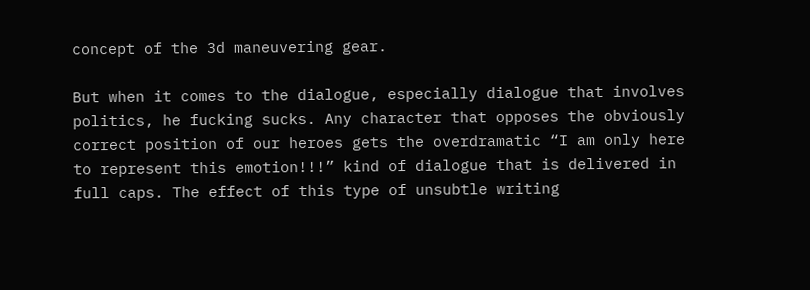concept of the 3d maneuvering gear.

But when it comes to the dialogue, especially dialogue that involves politics, he fucking sucks. Any character that opposes the obviously correct position of our heroes gets the overdramatic “I am only here to represent this emotion!!!” kind of dialogue that is delivered in full caps. The effect of this type of unsubtle writing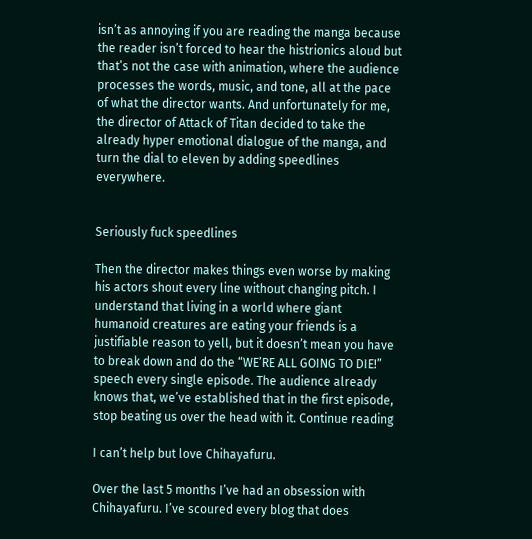isn’t as annoying if you are reading the manga because the reader isn’t forced to hear the histrionics aloud but that’s not the case with animation, where the audience processes the words, music, and tone, all at the pace of what the director wants. And unfortunately for me, the director of Attack of Titan decided to take the already hyper emotional dialogue of the manga, and turn the dial to eleven by adding speedlines everywhere.


Seriously fuck speedlines

Then the director makes things even worse by making his actors shout every line without changing pitch. I understand that living in a world where giant humanoid creatures are eating your friends is a justifiable reason to yell, but it doesn’t mean you have to break down and do the “WE’RE ALL GOING TO DIE!” speech every single episode. The audience already knows that, we’ve established that in the first episode, stop beating us over the head with it. Continue reading

I can’t help but love Chihayafuru.

Over the last 5 months I’ve had an obsession with Chihayafuru. I’ve scoured every blog that does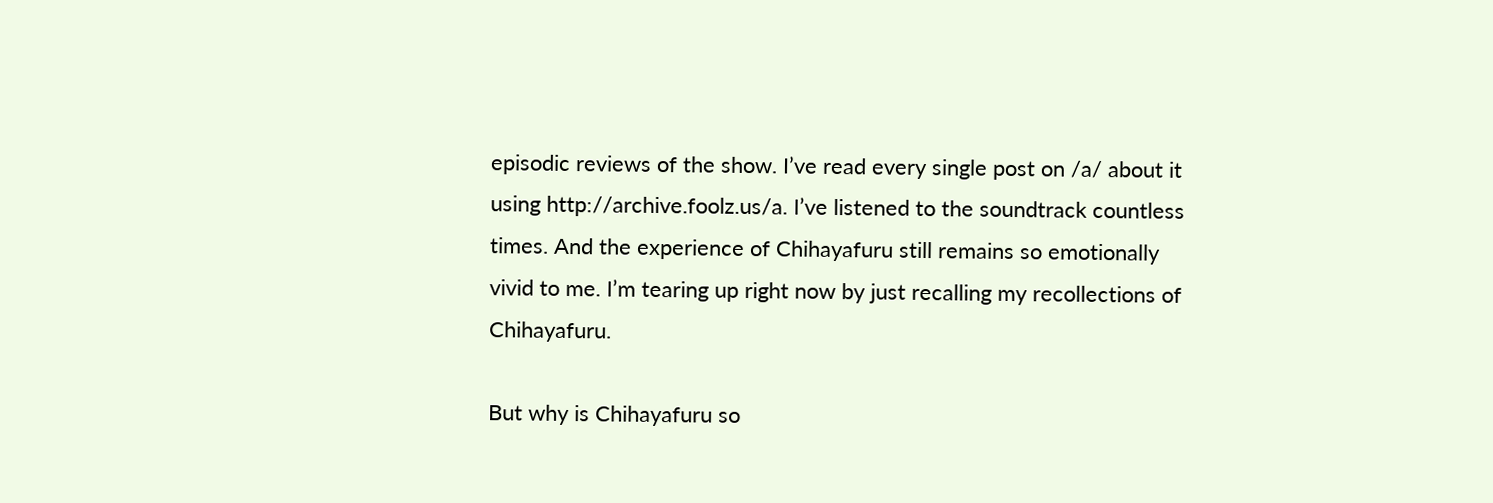episodic reviews of the show. I’ve read every single post on /a/ about it using http://archive.foolz.us/a. I’ve listened to the soundtrack countless times. And the experience of Chihayafuru still remains so emotionally vivid to me. I’m tearing up right now by just recalling my recollections of Chihayafuru.

But why is Chihayafuru so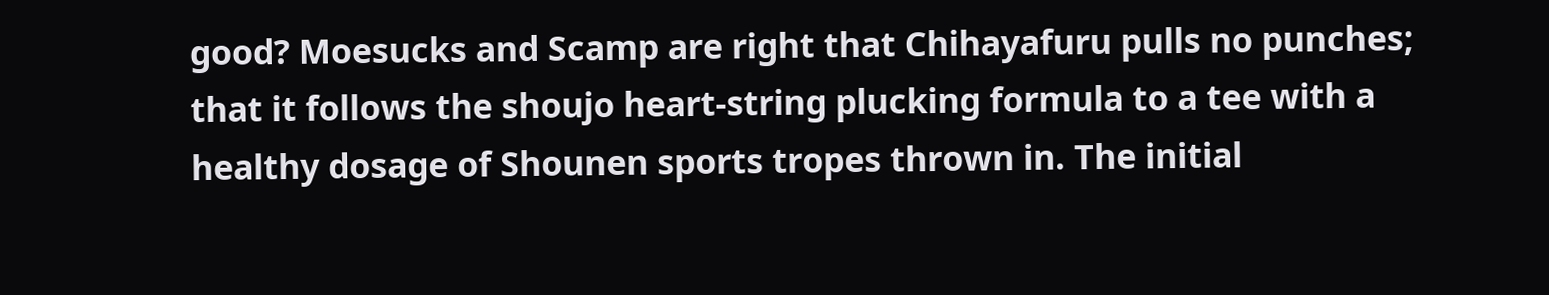good? Moesucks and Scamp are right that Chihayafuru pulls no punches; that it follows the shoujo heart-string plucking formula to a tee with a healthy dosage of Shounen sports tropes thrown in. The initial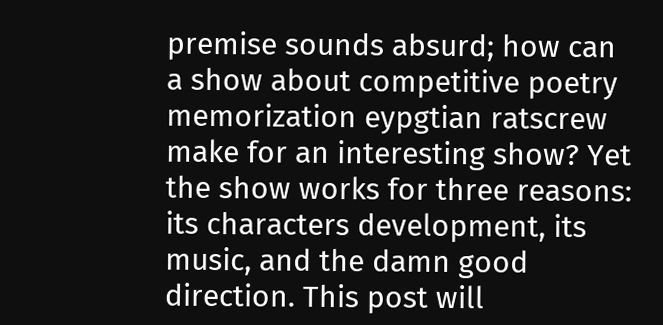premise sounds absurd; how can a show about competitive poetry memorization eypgtian ratscrew make for an interesting show? Yet the show works for three reasons: its characters development, its music, and the damn good direction. This post will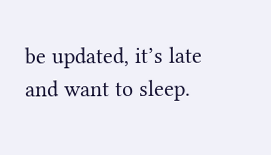be updated, it’s late and want to sleep.